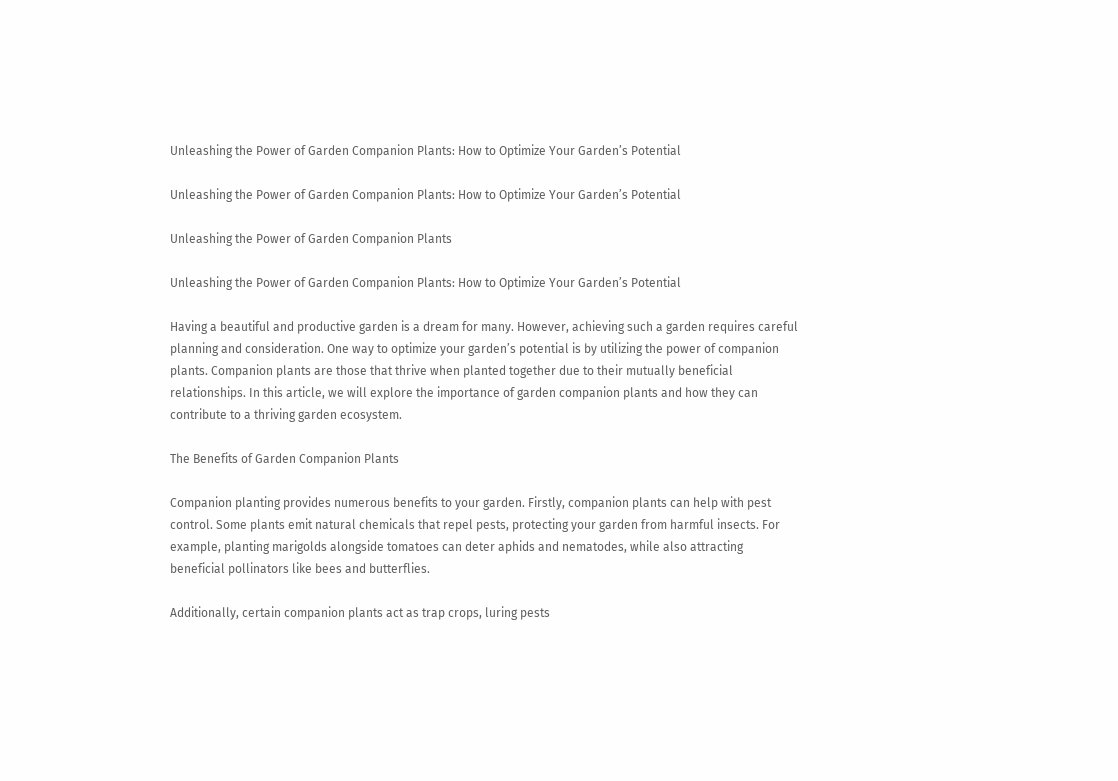Unleashing the Power of Garden Companion Plants: How to Optimize Your Garden’s Potential

Unleashing the Power of Garden Companion Plants: How to Optimize Your Garden’s Potential

Unleashing the Power of Garden Companion Plants

Unleashing the Power of Garden Companion Plants: How to Optimize Your Garden’s Potential

Having a beautiful and productive garden is a dream for many. However, achieving such a garden requires careful planning and consideration. One way to optimize your garden’s potential is by utilizing the power of companion plants. Companion plants are those that thrive when planted together due to their mutually beneficial relationships. In this article, we will explore the importance of garden companion plants and how they can contribute to a thriving garden ecosystem.

The Benefits of Garden Companion Plants

Companion planting provides numerous benefits to your garden. Firstly, companion plants can help with pest control. Some plants emit natural chemicals that repel pests, protecting your garden from harmful insects. For example, planting marigolds alongside tomatoes can deter aphids and nematodes, while also attracting beneficial pollinators like bees and butterflies.

Additionally, certain companion plants act as trap crops, luring pests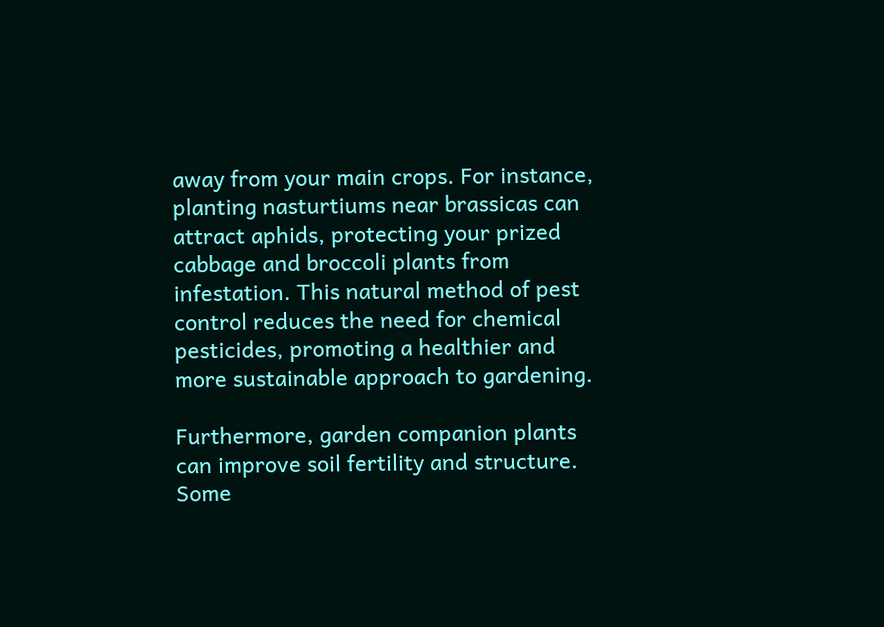away from your main crops. For instance, planting nasturtiums near brassicas can attract aphids, protecting your prized cabbage and broccoli plants from infestation. This natural method of pest control reduces the need for chemical pesticides, promoting a healthier and more sustainable approach to gardening.

Furthermore, garden companion plants can improve soil fertility and structure. Some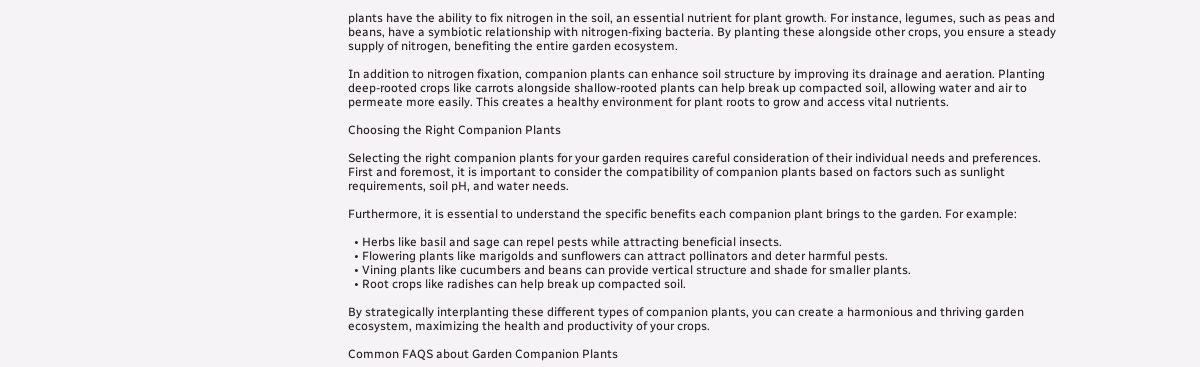plants have the ability to fix nitrogen in the soil, an essential nutrient for plant growth. For instance, legumes, such as peas and beans, have a symbiotic relationship with nitrogen-fixing bacteria. By planting these alongside other crops, you ensure a steady supply of nitrogen, benefiting the entire garden ecosystem.

In addition to nitrogen fixation, companion plants can enhance soil structure by improving its drainage and aeration. Planting deep-rooted crops like carrots alongside shallow-rooted plants can help break up compacted soil, allowing water and air to permeate more easily. This creates a healthy environment for plant roots to grow and access vital nutrients.

Choosing the Right Companion Plants

Selecting the right companion plants for your garden requires careful consideration of their individual needs and preferences. First and foremost, it is important to consider the compatibility of companion plants based on factors such as sunlight requirements, soil pH, and water needs.

Furthermore, it is essential to understand the specific benefits each companion plant brings to the garden. For example:

  • Herbs like basil and sage can repel pests while attracting beneficial insects.
  • Flowering plants like marigolds and sunflowers can attract pollinators and deter harmful pests.
  • Vining plants like cucumbers and beans can provide vertical structure and shade for smaller plants.
  • Root crops like radishes can help break up compacted soil.

By strategically interplanting these different types of companion plants, you can create a harmonious and thriving garden ecosystem, maximizing the health and productivity of your crops.

Common FAQS about Garden Companion Plants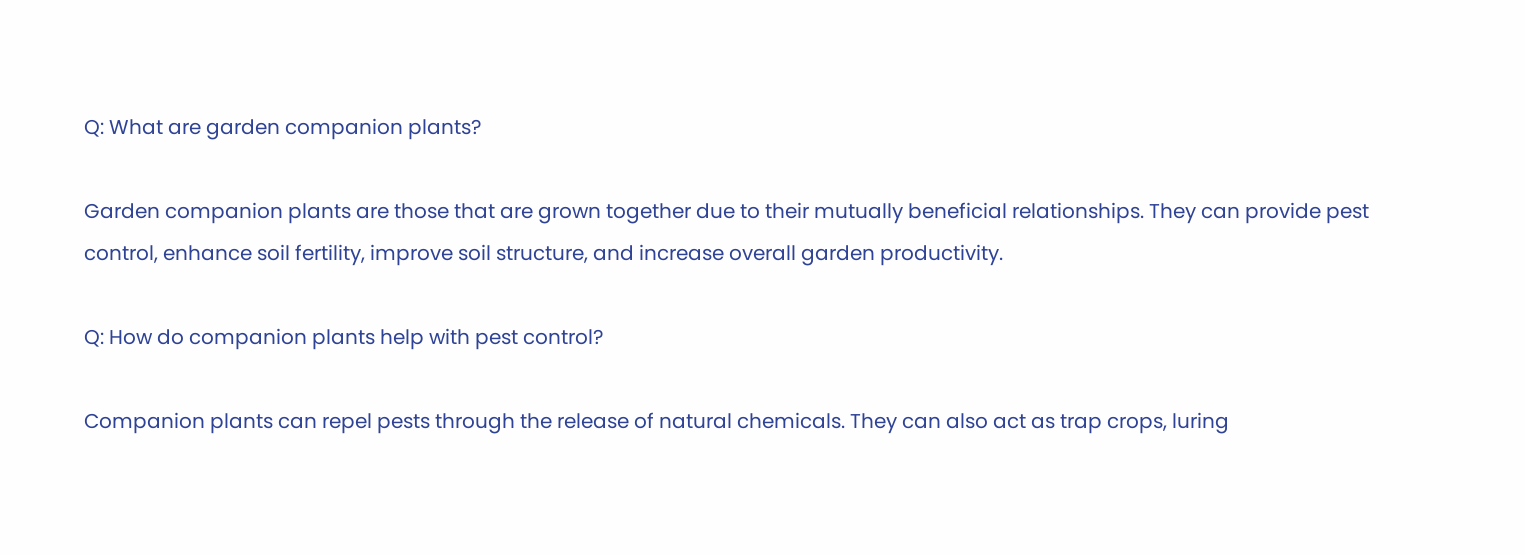Q: What are garden companion plants?

Garden companion plants are those that are grown together due to their mutually beneficial relationships. They can provide pest control, enhance soil fertility, improve soil structure, and increase overall garden productivity.

Q: How do companion plants help with pest control?

Companion plants can repel pests through the release of natural chemicals. They can also act as trap crops, luring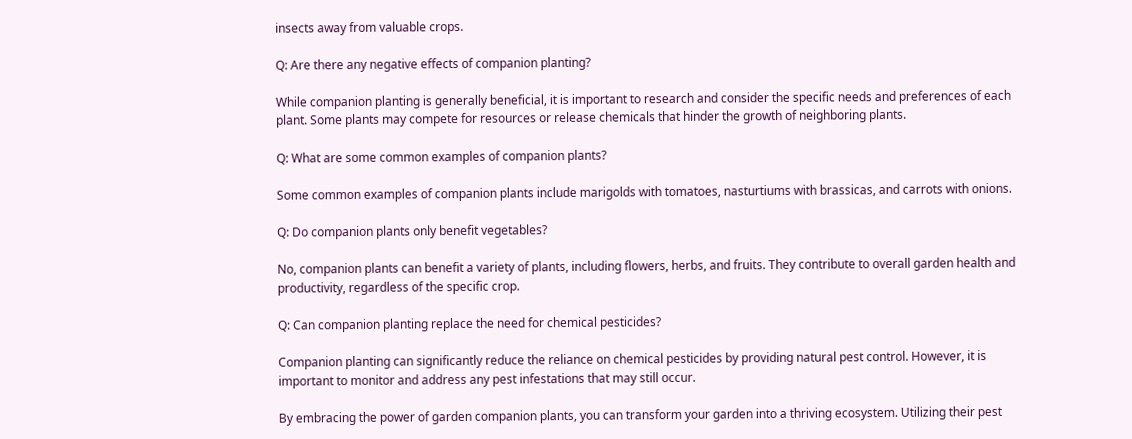insects away from valuable crops.

Q: Are there any negative effects of companion planting?

While companion planting is generally beneficial, it is important to research and consider the specific needs and preferences of each plant. Some plants may compete for resources or release chemicals that hinder the growth of neighboring plants.

Q: What are some common examples of companion plants?

Some common examples of companion plants include marigolds with tomatoes, nasturtiums with brassicas, and carrots with onions.

Q: Do companion plants only benefit vegetables?

No, companion plants can benefit a variety of plants, including flowers, herbs, and fruits. They contribute to overall garden health and productivity, regardless of the specific crop.

Q: Can companion planting replace the need for chemical pesticides?

Companion planting can significantly reduce the reliance on chemical pesticides by providing natural pest control. However, it is important to monitor and address any pest infestations that may still occur.

By embracing the power of garden companion plants, you can transform your garden into a thriving ecosystem. Utilizing their pest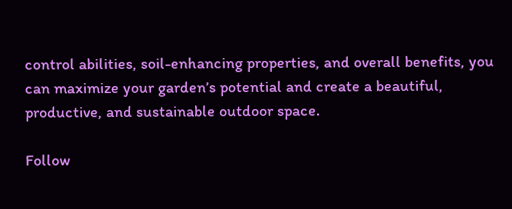control abilities, soil-enhancing properties, and overall benefits, you can maximize your garden’s potential and create a beautiful, productive, and sustainable outdoor space.

Follow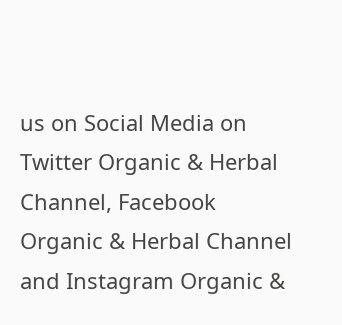us on Social Media on Twitter Organic & Herbal Channel, Facebook Organic & Herbal Channel and Instagram Organic &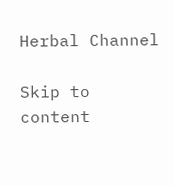Herbal Channel

Skip to content